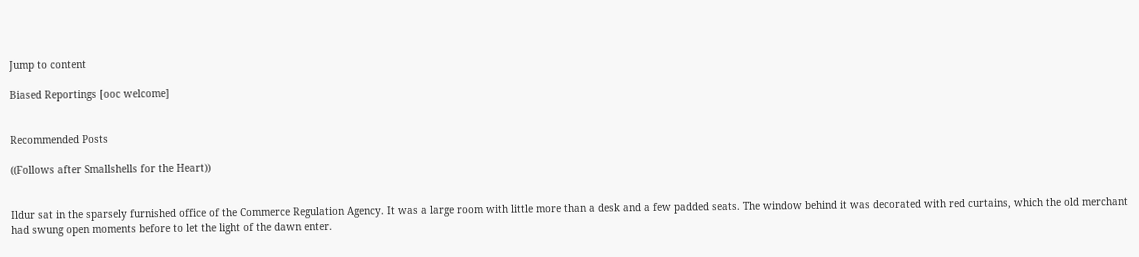Jump to content

Biased Reportings [ooc welcome]


Recommended Posts

((Follows after Smallshells for the Heart))


Ildur sat in the sparsely furnished office of the Commerce Regulation Agency. It was a large room with little more than a desk and a few padded seats. The window behind it was decorated with red curtains, which the old merchant had swung open moments before to let the light of the dawn enter.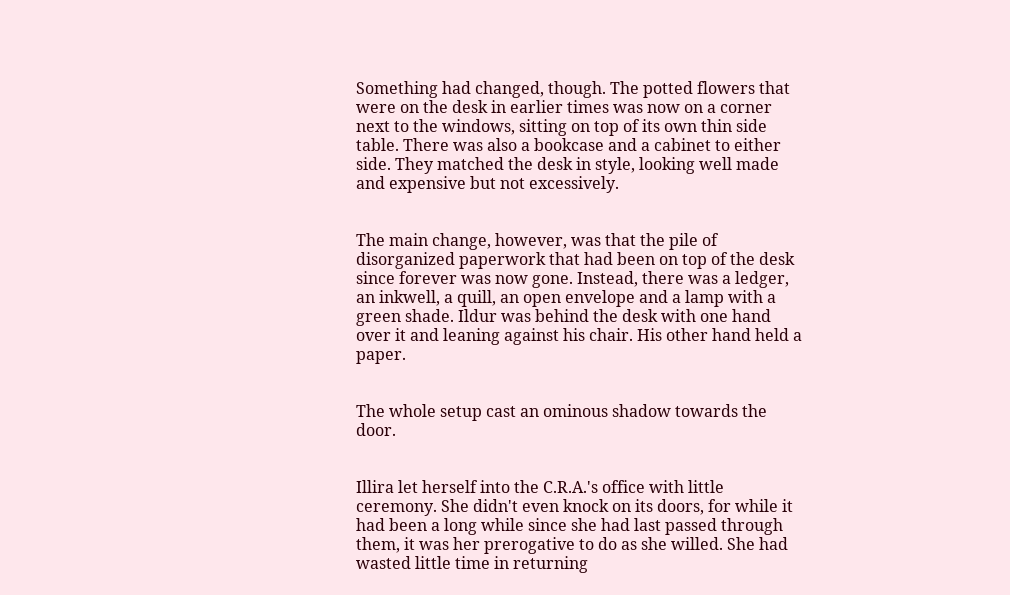Something had changed, though. The potted flowers that were on the desk in earlier times was now on a corner next to the windows, sitting on top of its own thin side table. There was also a bookcase and a cabinet to either side. They matched the desk in style, looking well made and expensive but not excessively.


The main change, however, was that the pile of disorganized paperwork that had been on top of the desk since forever was now gone. Instead, there was a ledger, an inkwell, a quill, an open envelope and a lamp with a green shade. Ildur was behind the desk with one hand over it and leaning against his chair. His other hand held a paper.


The whole setup cast an ominous shadow towards the door.


Illira let herself into the C.R.A.'s office with little ceremony. She didn't even knock on its doors, for while it had been a long while since she had last passed through them, it was her prerogative to do as she willed. She had wasted little time in returning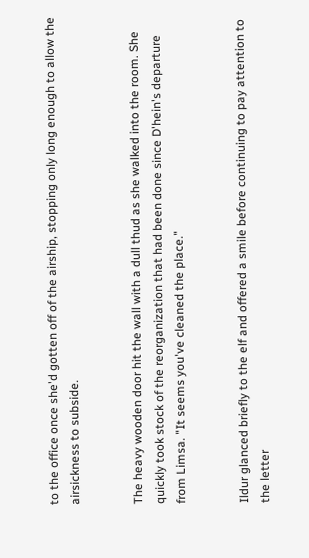to the office once she'd gotten off of the airship, stopping only long enough to allow the airsickness to subside.


The heavy wooden door hit the wall with a dull thud as she walked into the room. She quickly took stock of the reorganization that had been done since D'hein's departure from Limsa. "It seems you've cleaned the place."


Ildur glanced briefly to the elf and offered a smile before continuing to pay attention to the letter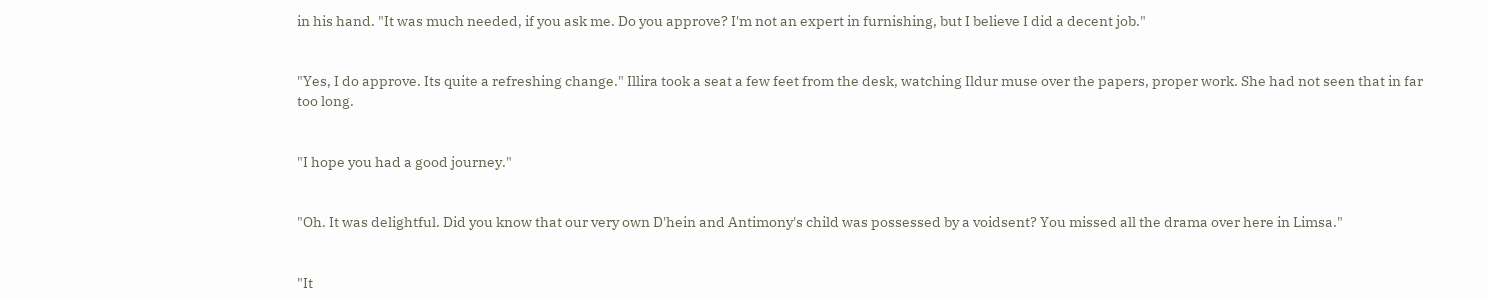in his hand. "It was much needed, if you ask me. Do you approve? I'm not an expert in furnishing, but I believe I did a decent job."


"Yes, I do approve. Its quite a refreshing change." Illira took a seat a few feet from the desk, watching Ildur muse over the papers, proper work. She had not seen that in far too long.


"I hope you had a good journey."


"Oh. It was delightful. Did you know that our very own D'hein and Antimony's child was possessed by a voidsent? You missed all the drama over here in Limsa."


"It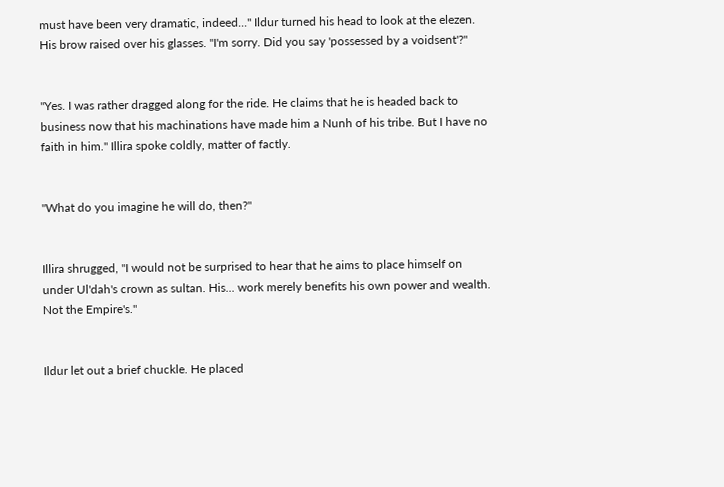must have been very dramatic, indeed..." Ildur turned his head to look at the elezen. His brow raised over his glasses. "I'm sorry. Did you say 'possessed by a voidsent'?"


"Yes. I was rather dragged along for the ride. He claims that he is headed back to business now that his machinations have made him a Nunh of his tribe. But I have no faith in him." Illira spoke coldly, matter of factly.


"What do you imagine he will do, then?"


Illira shrugged, "I would not be surprised to hear that he aims to place himself on under Ul'dah's crown as sultan. His... work merely benefits his own power and wealth. Not the Empire's."


Ildur let out a brief chuckle. He placed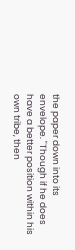the paper down into its envelope. "Though if he does have a better position within his own tribe, then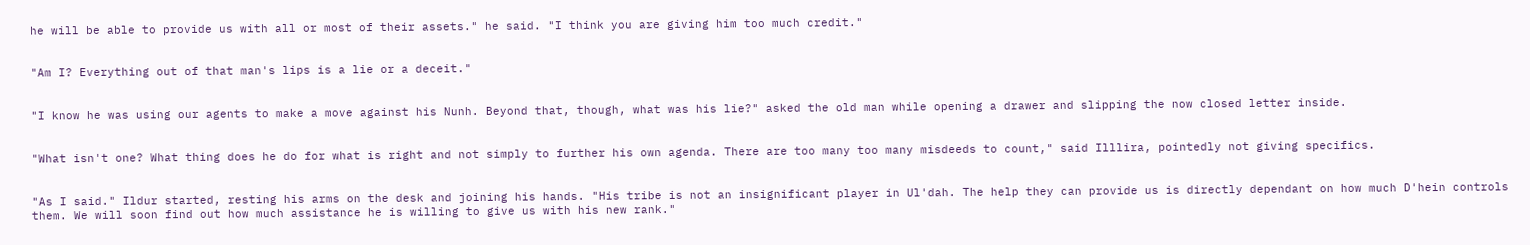he will be able to provide us with all or most of their assets." he said. "I think you are giving him too much credit."


"Am I? Everything out of that man's lips is a lie or a deceit."


"I know he was using our agents to make a move against his Nunh. Beyond that, though, what was his lie?" asked the old man while opening a drawer and slipping the now closed letter inside.


"What isn't one? What thing does he do for what is right and not simply to further his own agenda. There are too many too many misdeeds to count," said Illlira, pointedly not giving specifics.


"As I said." Ildur started, resting his arms on the desk and joining his hands. "His tribe is not an insignificant player in Ul'dah. The help they can provide us is directly dependant on how much D'hein controls them. We will soon find out how much assistance he is willing to give us with his new rank."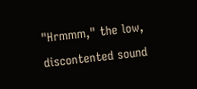"Hrmmm," the low, discontented sound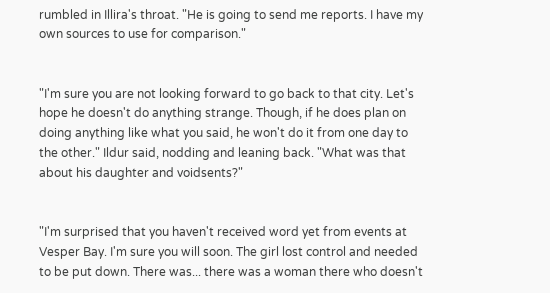rumbled in Illira's throat. "He is going to send me reports. I have my own sources to use for comparison."


"I'm sure you are not looking forward to go back to that city. Let's hope he doesn't do anything strange. Though, if he does plan on doing anything like what you said, he won't do it from one day to the other." Ildur said, nodding and leaning back. "What was that about his daughter and voidsents?"


"I'm surprised that you haven't received word yet from events at Vesper Bay. I'm sure you will soon. The girl lost control and needed to be put down. There was... there was a woman there who doesn't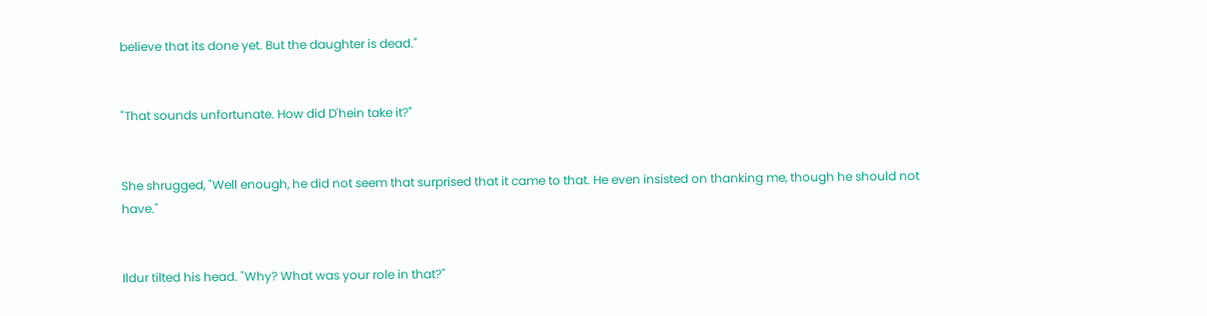believe that its done yet. But the daughter is dead."


"That sounds unfortunate. How did D'hein take it?"


She shrugged, "Well enough, he did not seem that surprised that it came to that. He even insisted on thanking me, though he should not have."


Ildur tilted his head. "Why? What was your role in that?"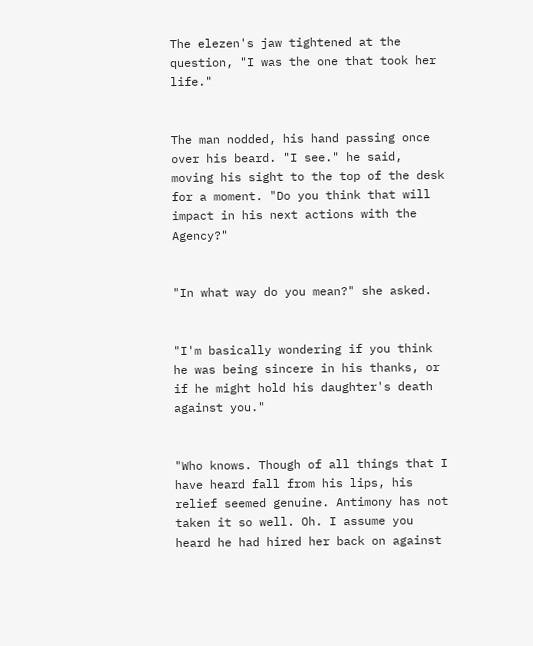The elezen's jaw tightened at the question, "I was the one that took her life."


The man nodded, his hand passing once over his beard. "I see." he said, moving his sight to the top of the desk for a moment. "Do you think that will impact in his next actions with the Agency?"


"In what way do you mean?" she asked.


"I'm basically wondering if you think he was being sincere in his thanks, or if he might hold his daughter's death against you."


"Who knows. Though of all things that I have heard fall from his lips, his relief seemed genuine. Antimony has not taken it so well. Oh. I assume you heard he had hired her back on against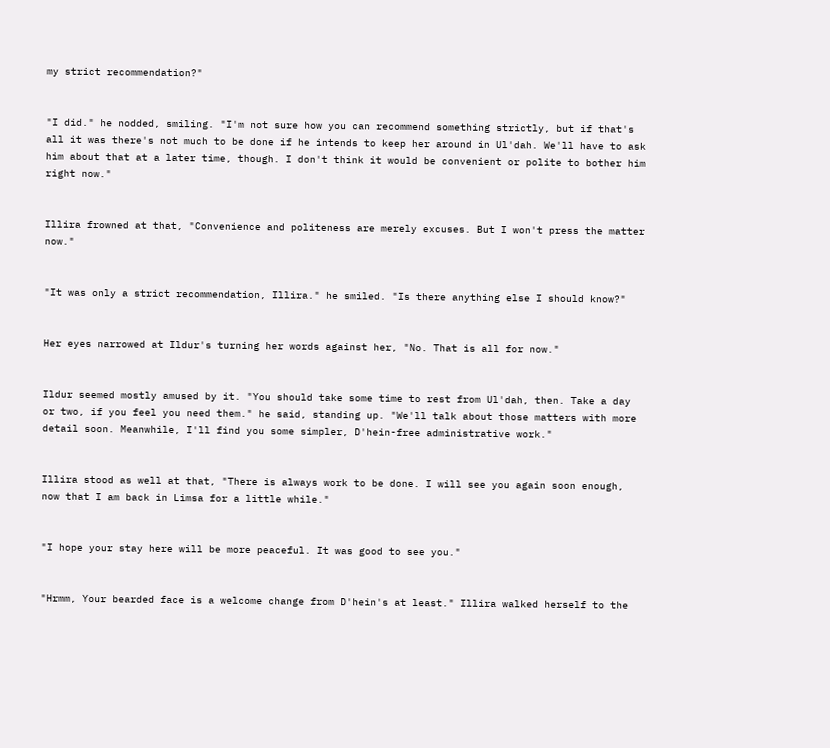my strict recommendation?"


"I did." he nodded, smiling. "I'm not sure how you can recommend something strictly, but if that's all it was there's not much to be done if he intends to keep her around in Ul'dah. We'll have to ask him about that at a later time, though. I don't think it would be convenient or polite to bother him right now."


Illira frowned at that, "Convenience and politeness are merely excuses. But I won't press the matter now."


"It was only a strict recommendation, Illira." he smiled. "Is there anything else I should know?"


Her eyes narrowed at Ildur's turning her words against her, "No. That is all for now."


Ildur seemed mostly amused by it. "You should take some time to rest from Ul'dah, then. Take a day or two, if you feel you need them." he said, standing up. "We'll talk about those matters with more detail soon. Meanwhile, I'll find you some simpler, D'hein-free administrative work."


Illira stood as well at that, "There is always work to be done. I will see you again soon enough, now that I am back in Limsa for a little while."


"I hope your stay here will be more peaceful. It was good to see you."


"Hrmm, Your bearded face is a welcome change from D'hein's at least." Illira walked herself to the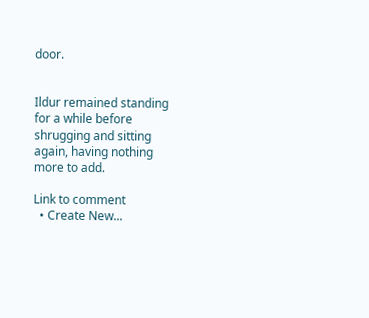door.


Ildur remained standing for a while before shrugging and sitting again, having nothing more to add.

Link to comment
  • Create New...